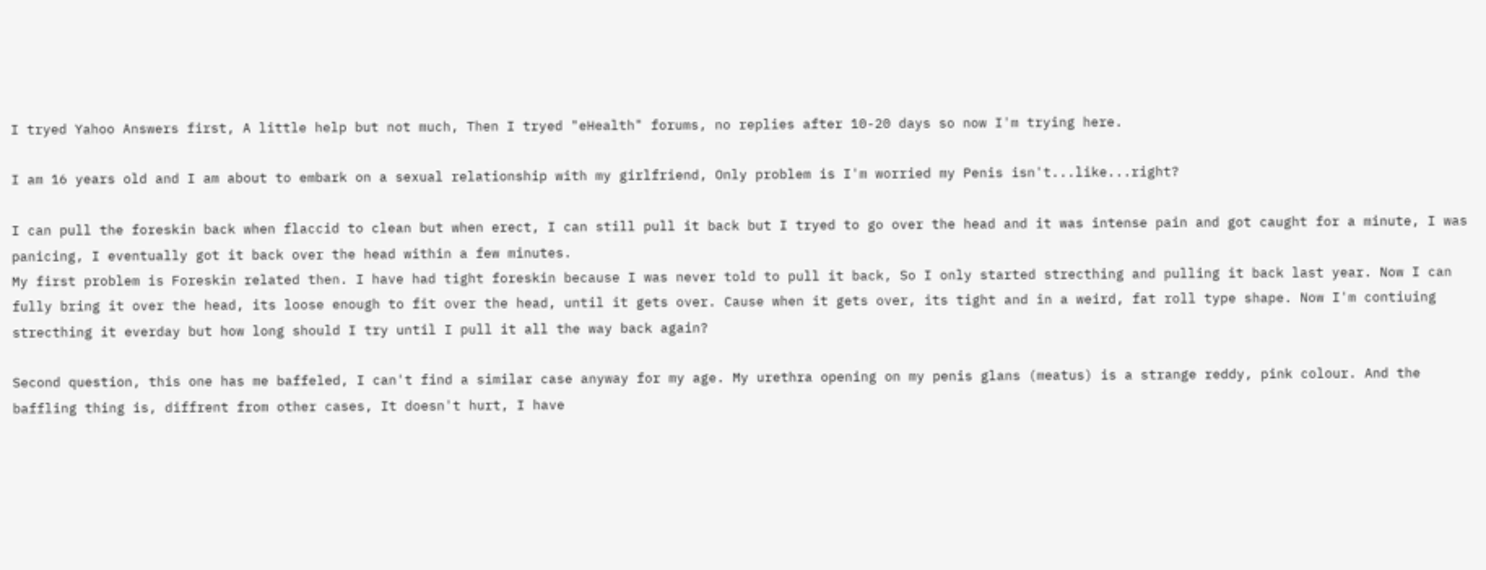I tryed Yahoo Answers first, A little help but not much, Then I tryed "eHealth" forums, no replies after 10-20 days so now I'm trying here.

I am 16 years old and I am about to embark on a sexual relationship with my girlfriend, Only problem is I'm worried my Penis isn't...like...right?

I can pull the foreskin back when flaccid to clean but when erect, I can still pull it back but I tryed to go over the head and it was intense pain and got caught for a minute, I was panicing, I eventually got it back over the head within a few minutes.
My first problem is Foreskin related then. I have had tight foreskin because I was never told to pull it back, So I only started strecthing and pulling it back last year. Now I can fully bring it over the head, its loose enough to fit over the head, until it gets over. Cause when it gets over, its tight and in a weird, fat roll type shape. Now I'm contiuing strecthing it everday but how long should I try until I pull it all the way back again?

Second question, this one has me baffeled, I can't find a similar case anyway for my age. My urethra opening on my penis glans (meatus) is a strange reddy, pink colour. And the baffling thing is, diffrent from other cases, It doesn't hurt, I have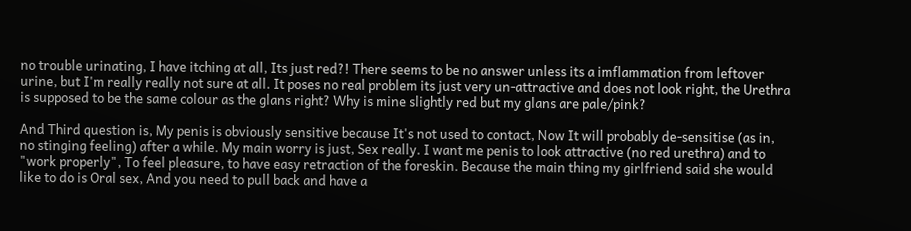no trouble urinating, I have itching at all, Its just red?! There seems to be no answer unless its a imflammation from leftover urine, but I'm really really not sure at all. It poses no real problem its just very un-attractive and does not look right, the Urethra is supposed to be the same colour as the glans right? Why is mine slightly red but my glans are pale/pink?

And Third question is, My penis is obviously sensitive because It's not used to contact, Now It will probably de-sensitise (as in, no stinging feeling) after a while. My main worry is just, Sex really. I want me penis to look attractive (no red urethra) and to "work properly", To feel pleasure, to have easy retraction of the foreskin. Because the main thing my girlfriend said she would like to do is Oral sex, And you need to pull back and have a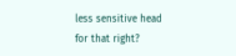less sensitive head for that right?